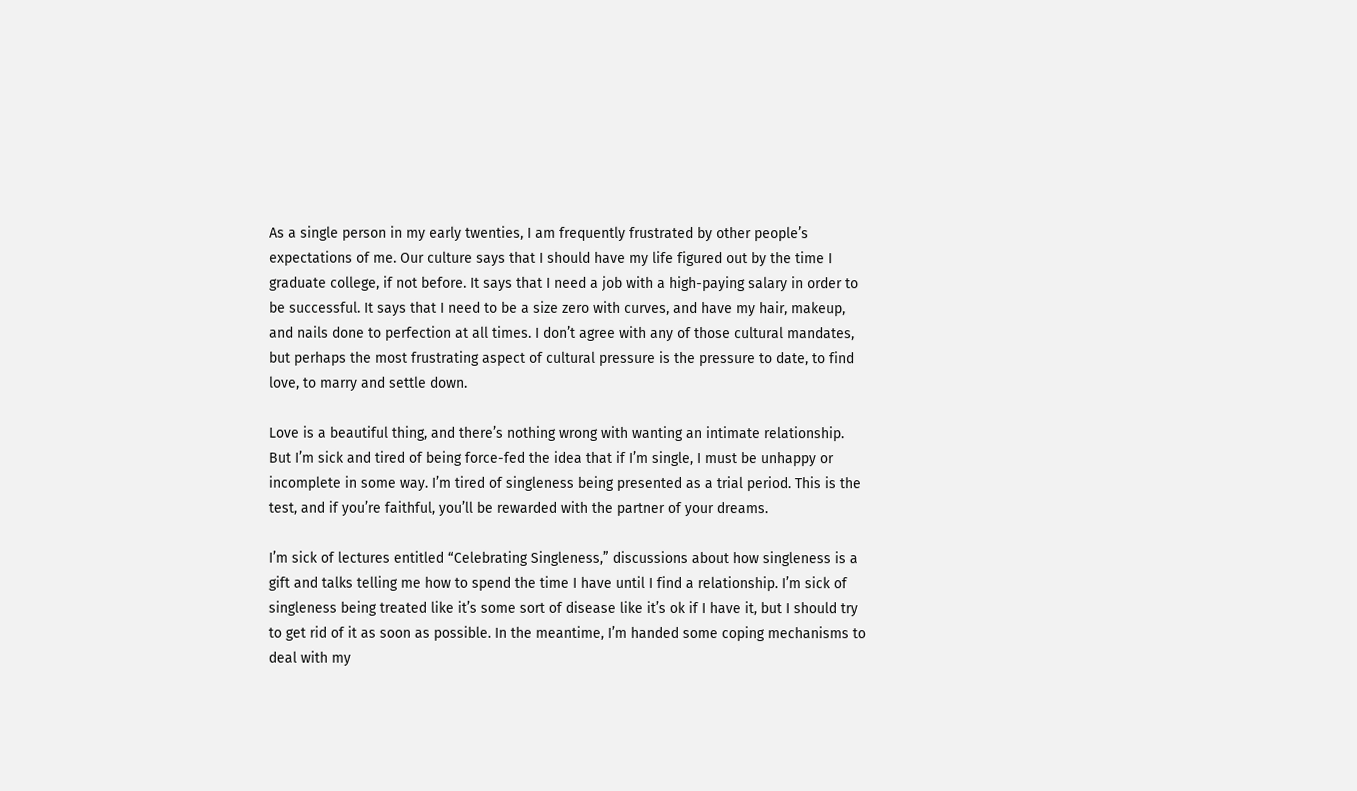As a single person in my early twenties, I am frequently frustrated by other people’s expectations of me. Our culture says that I should have my life figured out by the time I graduate college, if not before. It says that I need a job with a high-paying salary in order to be successful. It says that I need to be a size zero with curves, and have my hair, makeup, and nails done to perfection at all times. I don’t agree with any of those cultural mandates, but perhaps the most frustrating aspect of cultural pressure is the pressure to date, to find love, to marry and settle down.

Love is a beautiful thing, and there’s nothing wrong with wanting an intimate relationship. But I’m sick and tired of being force-fed the idea that if I’m single, I must be unhappy or incomplete in some way. I’m tired of singleness being presented as a trial period. This is the test, and if you’re faithful, you’ll be rewarded with the partner of your dreams.

I’m sick of lectures entitled “Celebrating Singleness,” discussions about how singleness is a gift and talks telling me how to spend the time I have until I find a relationship. I’m sick of singleness being treated like it’s some sort of disease like it’s ok if I have it, but I should try to get rid of it as soon as possible. In the meantime, I’m handed some coping mechanisms to deal with my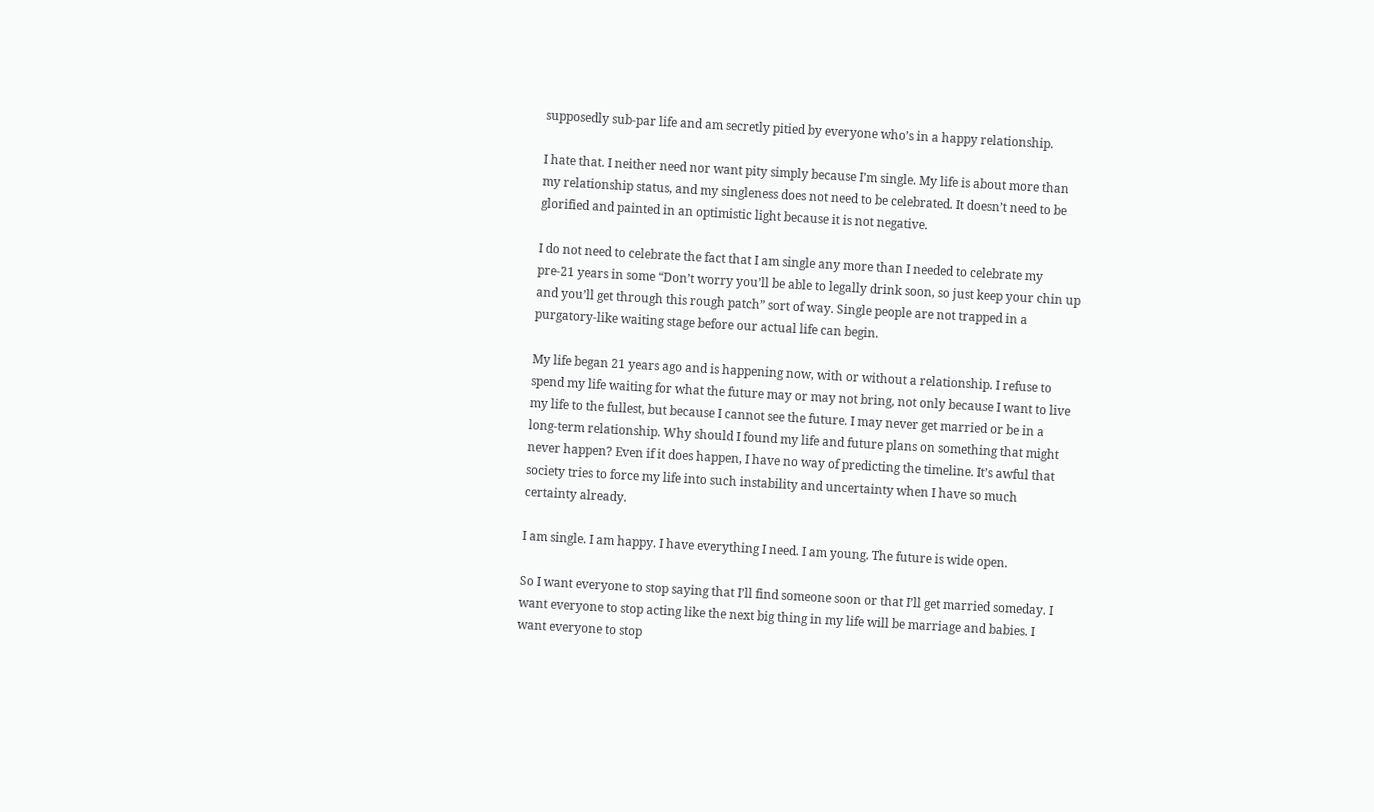supposedly sub-par life and am secretly pitied by everyone who’s in a happy relationship.

I hate that. I neither need nor want pity simply because I’m single. My life is about more than my relationship status, and my singleness does not need to be celebrated. It doesn’t need to be glorified and painted in an optimistic light because it is not negative.

I do not need to celebrate the fact that I am single any more than I needed to celebrate my pre-21 years in some “Don’t worry you’ll be able to legally drink soon, so just keep your chin up and you’ll get through this rough patch” sort of way. Single people are not trapped in a purgatory-like waiting stage before our actual life can begin.

My life began 21 years ago and is happening now, with or without a relationship. I refuse to spend my life waiting for what the future may or may not bring, not only because I want to live my life to the fullest, but because I cannot see the future. I may never get married or be in a long-term relationship. Why should I found my life and future plans on something that might never happen? Even if it does happen, I have no way of predicting the timeline. It’s awful that society tries to force my life into such instability and uncertainty when I have so much certainty already.

I am single. I am happy. I have everything I need. I am young. The future is wide open.

So I want everyone to stop saying that I’ll find someone soon or that I’ll get married someday. I want everyone to stop acting like the next big thing in my life will be marriage and babies. I want everyone to stop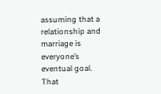assuming that a relationship and marriage is everyone’s eventual goal. That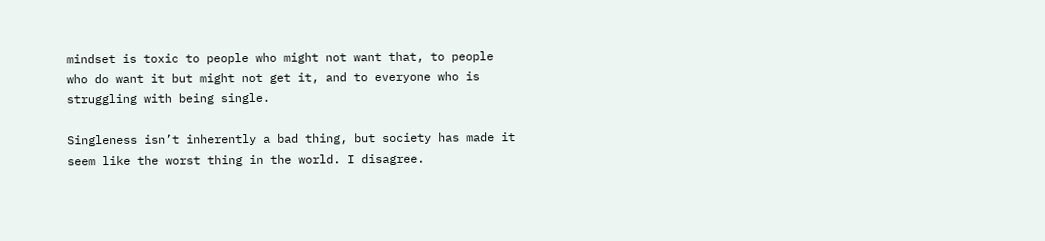mindset is toxic to people who might not want that, to people who do want it but might not get it, and to everyone who is struggling with being single.

Singleness isn’t inherently a bad thing, but society has made it seem like the worst thing in the world. I disagree.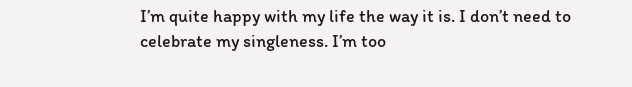I’m quite happy with my life the way it is. I don’t need to celebrate my singleness. I’m too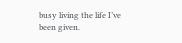busy living the life I’ve been given.